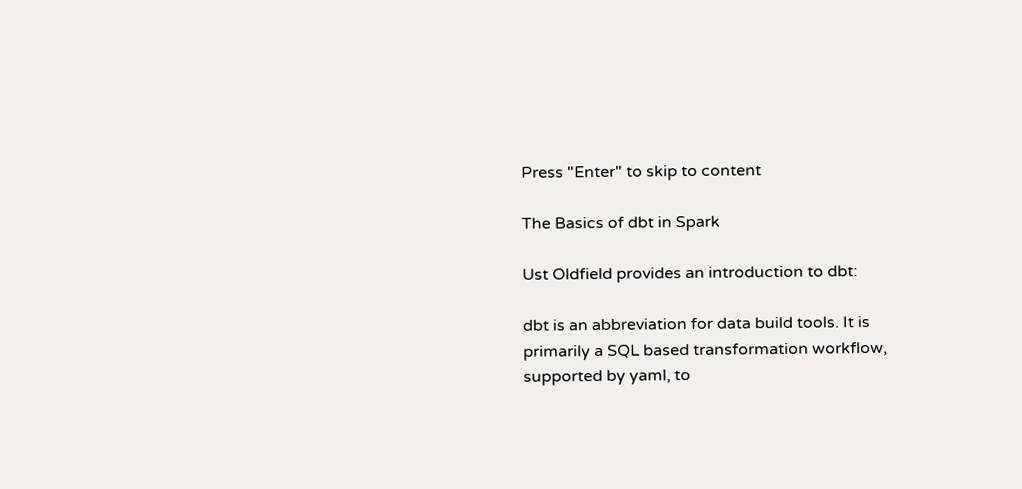Press "Enter" to skip to content

The Basics of dbt in Spark

Ust Oldfield provides an introduction to dbt:

dbt is an abbreviation for data build tools. It is primarily a SQL based transformation workflow, supported by yaml, to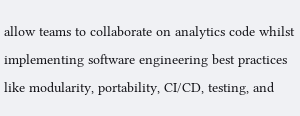allow teams to collaborate on analytics code whilst implementing software engineering best practices like modularity, portability, CI/CD, testing, and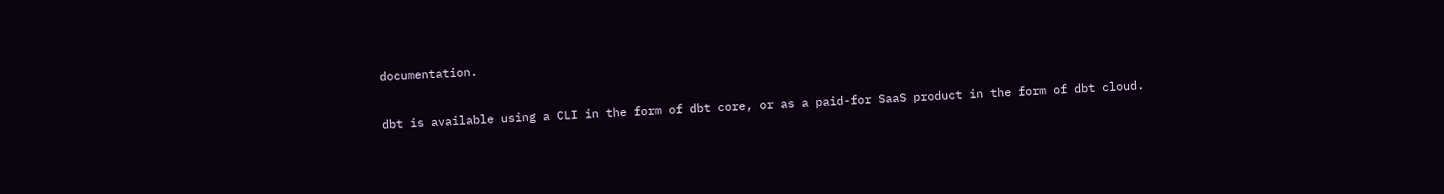documentation.

dbt is available using a CLI in the form of dbt core, or as a paid-for SaaS product in the form of dbt cloud.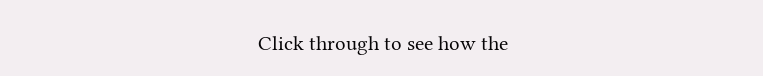Click through to see how the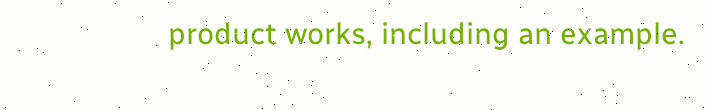product works, including an example.